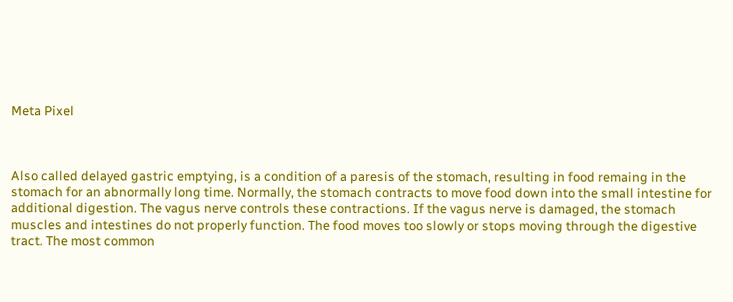Meta Pixel



Also called delayed gastric emptying, is a condition of a paresis of the stomach, resulting in food remaing in the stomach for an abnormally long time. Normally, the stomach contracts to move food down into the small intestine for additional digestion. The vagus nerve controls these contractions. If the vagus nerve is damaged, the stomach muscles and intestines do not properly function. The food moves too slowly or stops moving through the digestive tract. The most common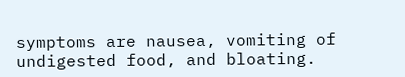symptoms are nausea, vomiting of undigested food, and bloating.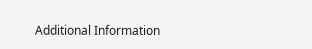Additional Information